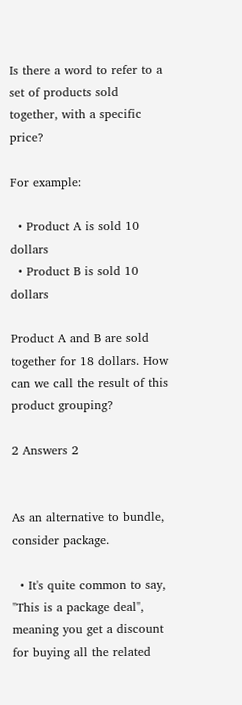Is there a word to refer to a set of products sold together, with a specific price?

For example:

  • Product A is sold 10 dollars
  • Product B is sold 10 dollars

Product A and B are sold together for 18 dollars. How can we call the result of this product grouping?

2 Answers 2


As an alternative to bundle, consider package.

  • It's quite common to say, "This is a package deal", meaning you get a discount for buying all the related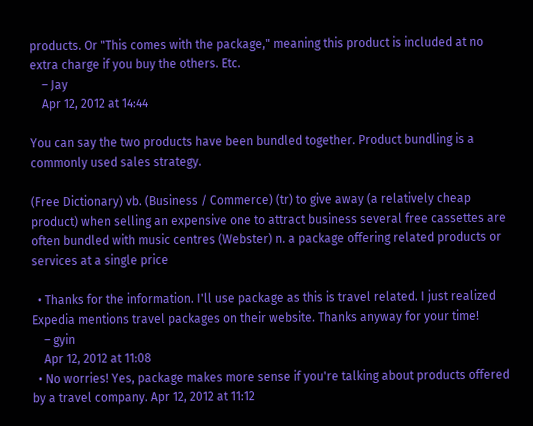products. Or "This comes with the package," meaning this product is included at no extra charge if you buy the others. Etc.
    – Jay
    Apr 12, 2012 at 14:44

You can say the two products have been bundled together. Product bundling is a commonly used sales strategy.

(Free Dictionary) vb. (Business / Commerce) (tr) to give away (a relatively cheap product) when selling an expensive one to attract business several free cassettes are often bundled with music centres (Webster) n. a package offering related products or services at a single price

  • Thanks for the information. I'll use package as this is travel related. I just realized Expedia mentions travel packages on their website. Thanks anyway for your time!
    – gyin
    Apr 12, 2012 at 11:08
  • No worries! Yes, package makes more sense if you're talking about products offered by a travel company. Apr 12, 2012 at 11:12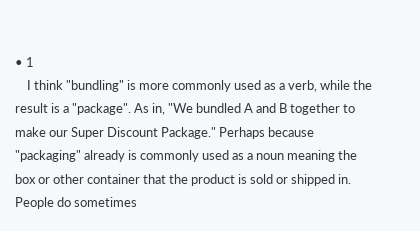• 1
    I think "bundling" is more commonly used as a verb, while the result is a "package". As in, "We bundled A and B together to make our Super Discount Package." Perhaps because "packaging" already is commonly used as a noun meaning the box or other container that the product is sold or shipped in. People do sometimes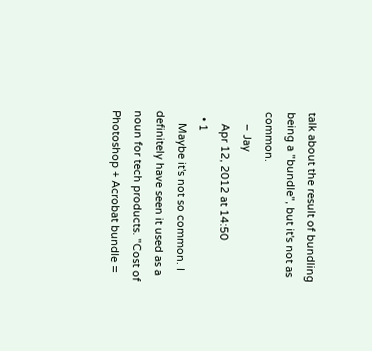talk about the result of bundling being a "bundle", but it's not as common.
    – Jay
    Apr 12, 2012 at 14:50
  • 1
    Maybe it's not so common. I definitely have seen it used as a noun for tech products. "Cost of Photoshop + Acrobat bundle =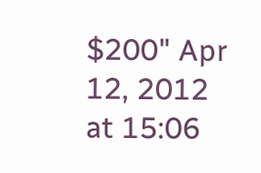$200" Apr 12, 2012 at 15:06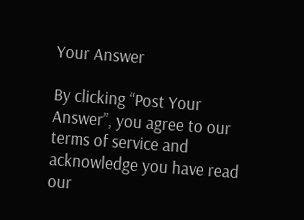Your Answer

By clicking “Post Your Answer”, you agree to our terms of service and acknowledge you have read our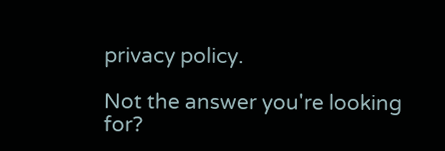privacy policy.

Not the answer you're looking for?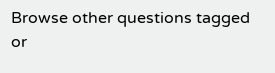Browse other questions tagged or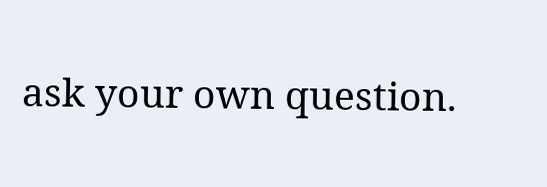ask your own question.